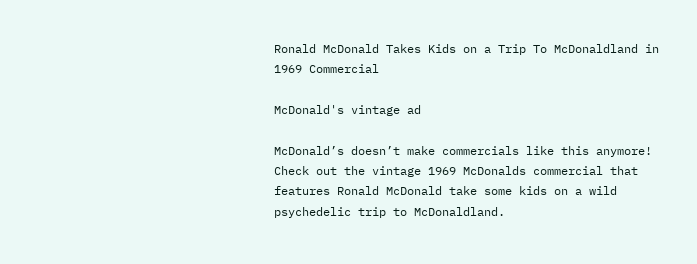Ronald McDonald Takes Kids on a Trip To McDonaldland in 1969 Commercial

McDonald's vintage ad

McDonald’s doesn’t make commercials like this anymore! Check out the vintage 1969 McDonalds commercial that features Ronald McDonald take some kids on a wild psychedelic trip to McDonaldland.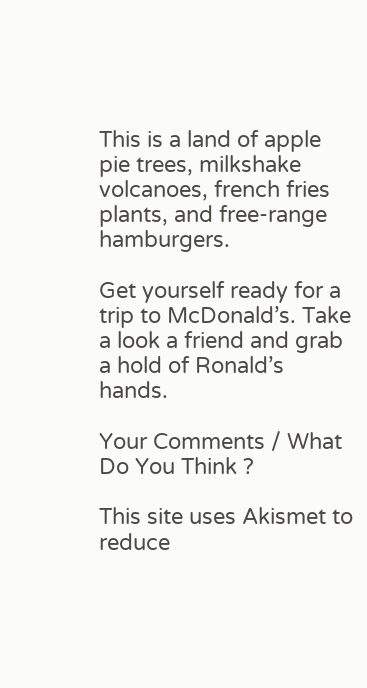This is a land of apple pie trees, milkshake volcanoes, french fries plants, and free-range hamburgers.

Get yourself ready for a trip to McDonald’s. Take a look a friend and grab a hold of Ronald’s hands.

Your Comments / What Do You Think ?

This site uses Akismet to reduce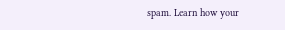spam. Learn how your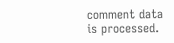comment data is processed.